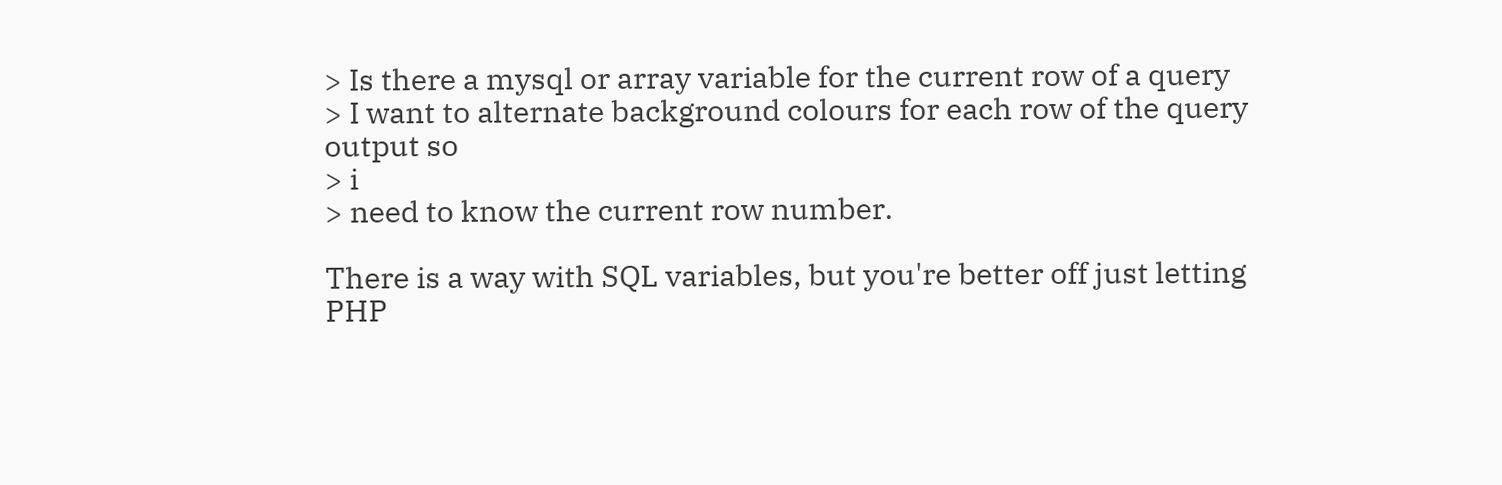> Is there a mysql or array variable for the current row of a query
> I want to alternate background colours for each row of the query
output so
> i
> need to know the current row number.

There is a way with SQL variables, but you're better off just letting
PHP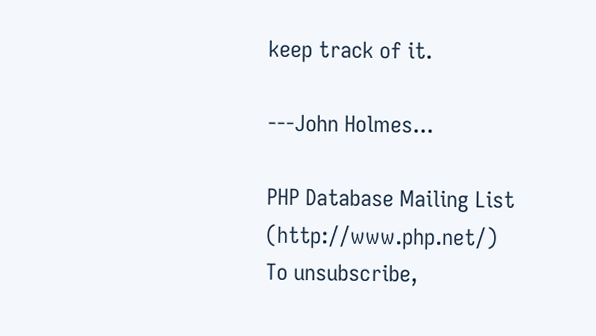keep track of it.

---John Holmes...

PHP Database Mailing List (http://www.php.net/)
To unsubscribe,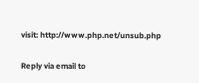visit: http://www.php.net/unsub.php

Reply via email to